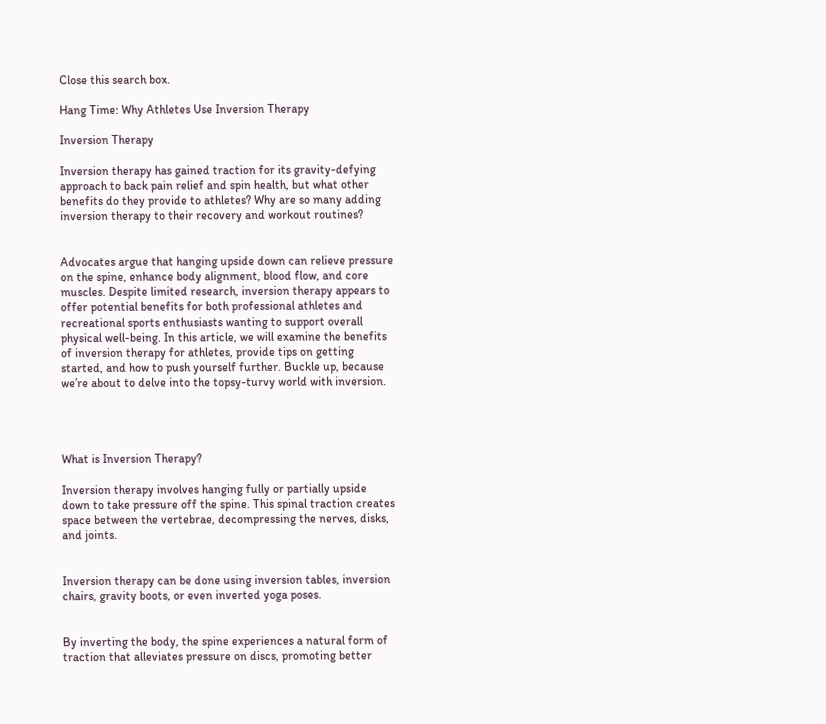Close this search box.

Hang Time: Why Athletes Use Inversion Therapy

Inversion Therapy

Inversion therapy has gained traction for its gravity-defying approach to back pain relief and spin health, but what other benefits do they provide to athletes? Why are so many adding inversion therapy to their recovery and workout routines?


Advocates argue that hanging upside down can relieve pressure on the spine, enhance body alignment, blood flow, and core muscles. Despite limited research, inversion therapy appears to offer potential benefits for both professional athletes and recreational sports enthusiasts wanting to support overall physical well-being. In this article, we will examine the benefits of inversion therapy for athletes, provide tips on getting started, and how to push yourself further. Buckle up, because we’re about to delve into the topsy-turvy world with inversion.




What is Inversion Therapy?

Inversion therapy involves hanging fully or partially upside down to take pressure off the spine. This spinal traction creates space between the vertebrae, decompressing the nerves, disks, and joints.


Inversion therapy can be done using inversion tables, inversion chairs, gravity boots, or even inverted yoga poses.


By inverting the body, the spine experiences a natural form of traction that alleviates pressure on discs, promoting better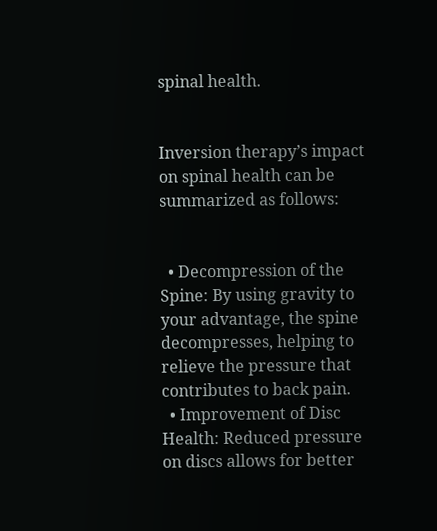spinal health.


Inversion therapy’s impact on spinal health can be summarized as follows:


  • Decompression of the Spine: By using gravity to your advantage, the spine decompresses, helping to relieve the pressure that contributes to back pain.
  • Improvement of Disc Health: Reduced pressure on discs allows for better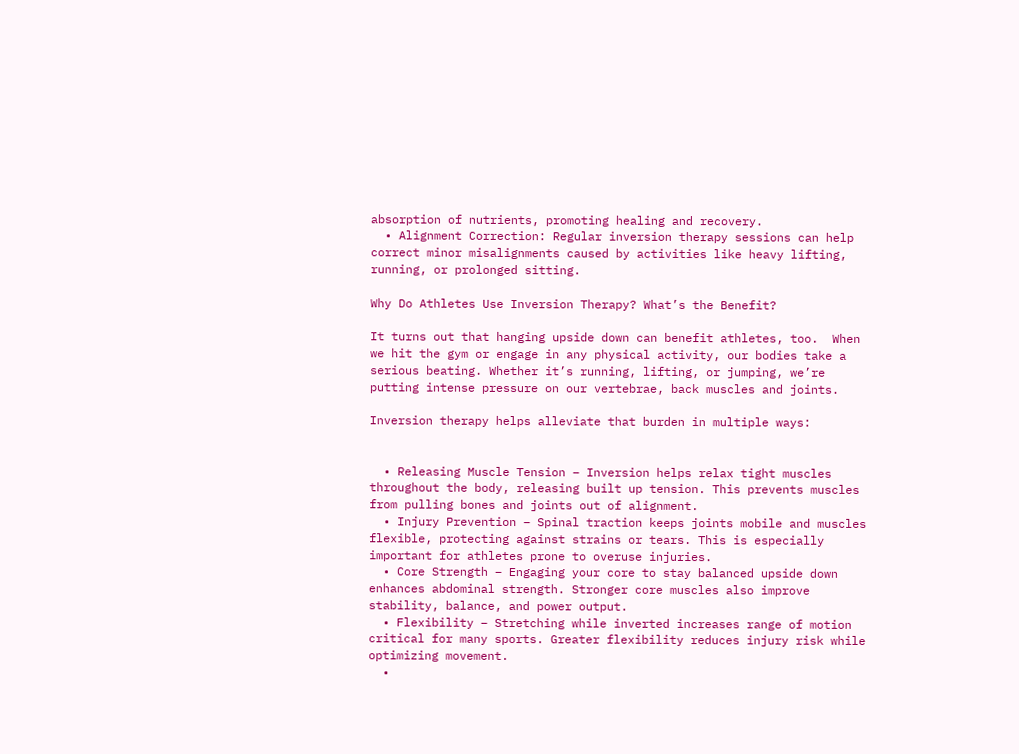absorption of nutrients, promoting healing and recovery.
  • Alignment Correction: Regular inversion therapy sessions can help correct minor misalignments caused by activities like heavy lifting, running, or prolonged sitting.

Why Do Athletes Use Inversion Therapy? What’s the Benefit?

It turns out that hanging upside down can benefit athletes, too.  When we hit the gym or engage in any physical activity, our bodies take a serious beating. Whether it’s running, lifting, or jumping, we’re putting intense pressure on our vertebrae, back muscles and joints.

Inversion therapy helps alleviate that burden in multiple ways:


  • Releasing Muscle Tension – Inversion helps relax tight muscles throughout the body, releasing built up tension. This prevents muscles from pulling bones and joints out of alignment.
  • Injury Prevention – Spinal traction keeps joints mobile and muscles flexible, protecting against strains or tears. This is especially important for athletes prone to overuse injuries.
  • Core Strength – Engaging your core to stay balanced upside down enhances abdominal strength. Stronger core muscles also improve stability, balance, and power output.
  • Flexibility – Stretching while inverted increases range of motion critical for many sports. Greater flexibility reduces injury risk while optimizing movement.
  •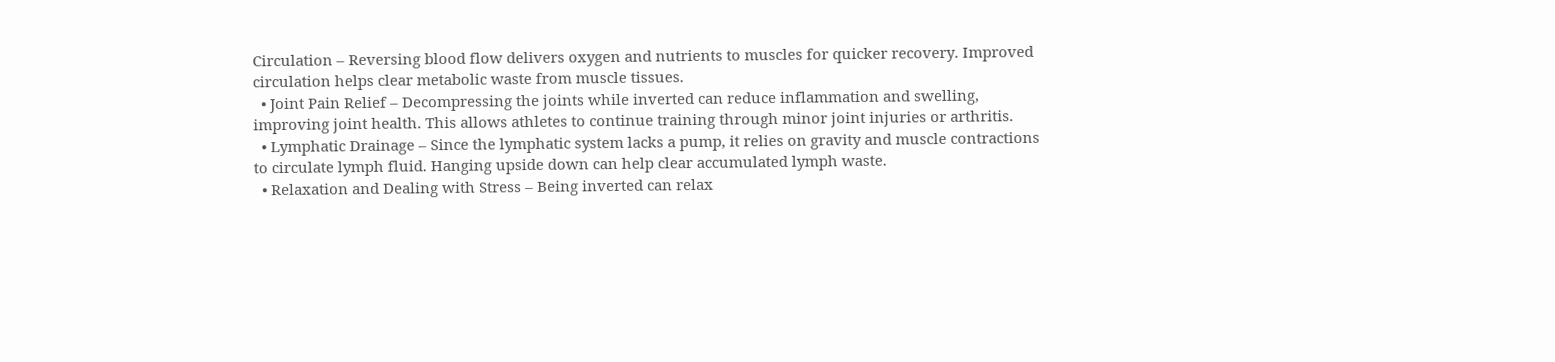Circulation – Reversing blood flow delivers oxygen and nutrients to muscles for quicker recovery. Improved circulation helps clear metabolic waste from muscle tissues.
  • Joint Pain Relief – Decompressing the joints while inverted can reduce inflammation and swelling, improving joint health. This allows athletes to continue training through minor joint injuries or arthritis.
  • Lymphatic Drainage – Since the lymphatic system lacks a pump, it relies on gravity and muscle contractions to circulate lymph fluid. Hanging upside down can help clear accumulated lymph waste.
  • Relaxation and Dealing with Stress – Being inverted can relax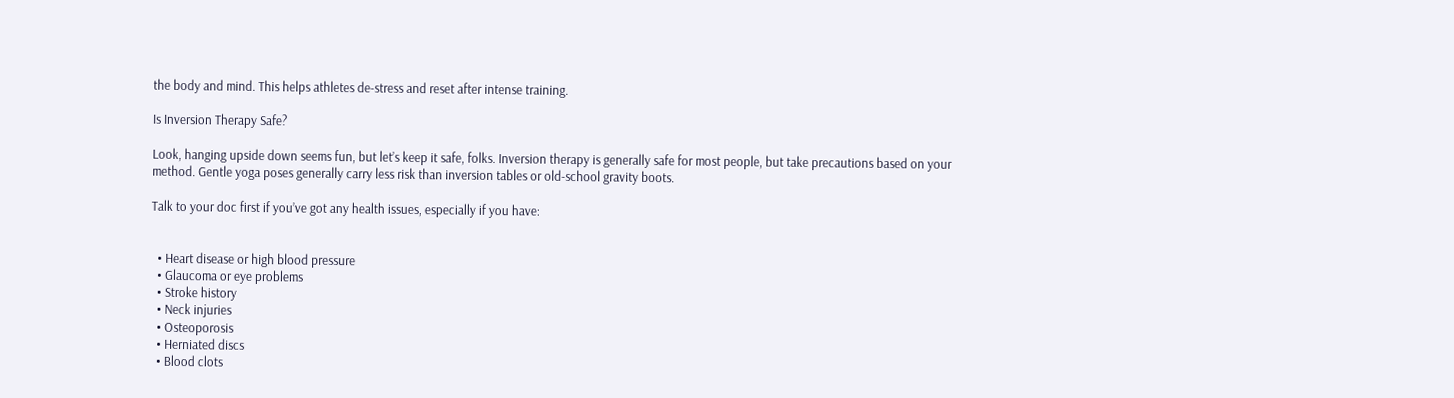the body and mind. This helps athletes de-stress and reset after intense training.

Is Inversion Therapy Safe?

Look, hanging upside down seems fun, but let’s keep it safe, folks. Inversion therapy is generally safe for most people, but take precautions based on your method. Gentle yoga poses generally carry less risk than inversion tables or old-school gravity boots.

Talk to your doc first if you’ve got any health issues, especially if you have:


  • Heart disease or high blood pressure
  • Glaucoma or eye problems
  • Stroke history
  • Neck injuries
  • Osteoporosis
  • Herniated discs
  • Blood clots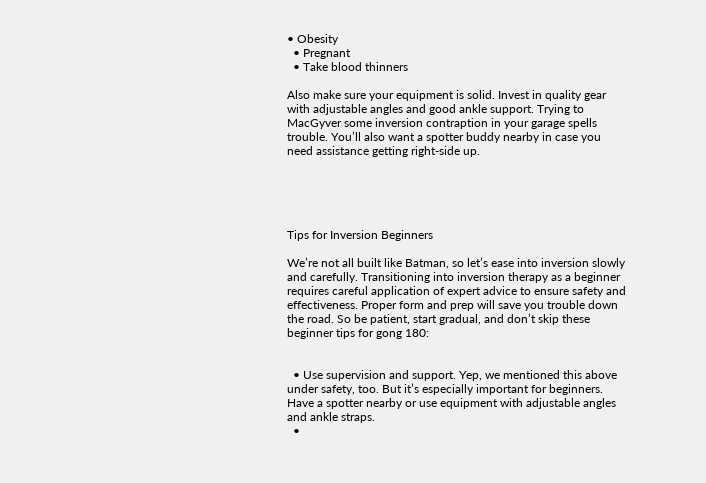• Obesity
  • Pregnant
  • Take blood thinners

Also make sure your equipment is solid. Invest in quality gear with adjustable angles and good ankle support. Trying to MacGyver some inversion contraption in your garage spells trouble. You’ll also want a spotter buddy nearby in case you need assistance getting right-side up.





Tips for Inversion Beginners

We’re not all built like Batman, so let’s ease into inversion slowly and carefully. Transitioning into inversion therapy as a beginner requires careful application of expert advice to ensure safety and effectiveness. Proper form and prep will save you trouble down the road. So be patient, start gradual, and don’t skip these beginner tips for gong 180:


  • Use supervision and support. Yep, we mentioned this above under safety, too. But it’s especially important for beginners. Have a spotter nearby or use equipment with adjustable angles and ankle straps.
  •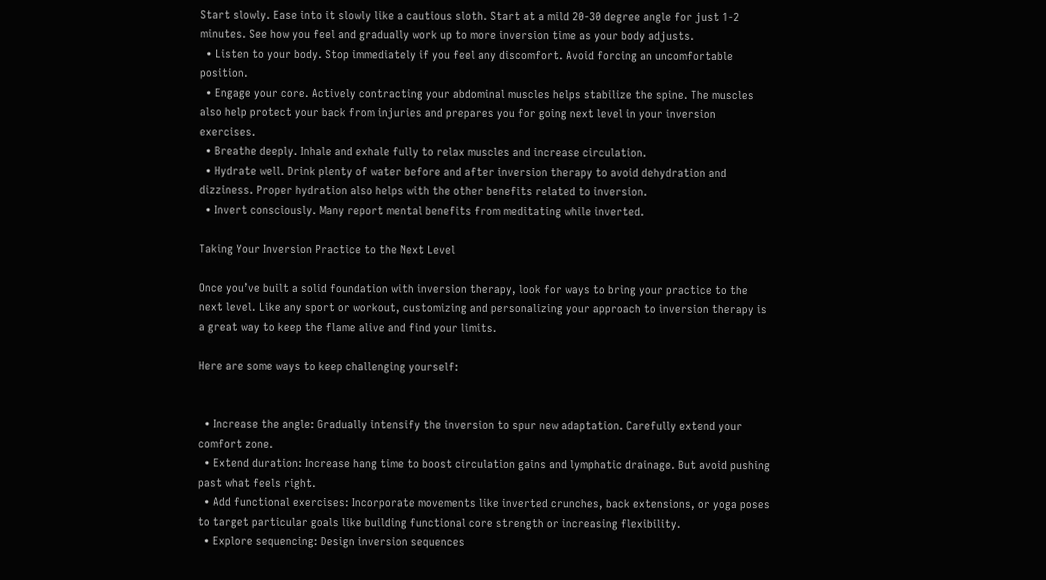Start slowly. Ease into it slowly like a cautious sloth. Start at a mild 20-30 degree angle for just 1-2 minutes. See how you feel and gradually work up to more inversion time as your body adjusts.
  • Listen to your body. Stop immediately if you feel any discomfort. Avoid forcing an uncomfortable position.
  • Engage your core. Actively contracting your abdominal muscles helps stabilize the spine. The muscles also help protect your back from injuries and prepares you for going next level in your inversion exercises.
  • Breathe deeply. Inhale and exhale fully to relax muscles and increase circulation.
  • Hydrate well. Drink plenty of water before and after inversion therapy to avoid dehydration and dizziness. Proper hydration also helps with the other benefits related to inversion.
  • Invert consciously. Many report mental benefits from meditating while inverted.

Taking Your Inversion Practice to the Next Level

Once you’ve built a solid foundation with inversion therapy, look for ways to bring your practice to the next level. Like any sport or workout, customizing and personalizing your approach to inversion therapy is a great way to keep the flame alive and find your limits.

Here are some ways to keep challenging yourself:


  • Increase the angle: Gradually intensify the inversion to spur new adaptation. Carefully extend your comfort zone.
  • Extend duration: Increase hang time to boost circulation gains and lymphatic drainage. But avoid pushing past what feels right.
  • Add functional exercises: Incorporate movements like inverted crunches, back extensions, or yoga poses to target particular goals like building functional core strength or increasing flexibility.
  • Explore sequencing: Design inversion sequences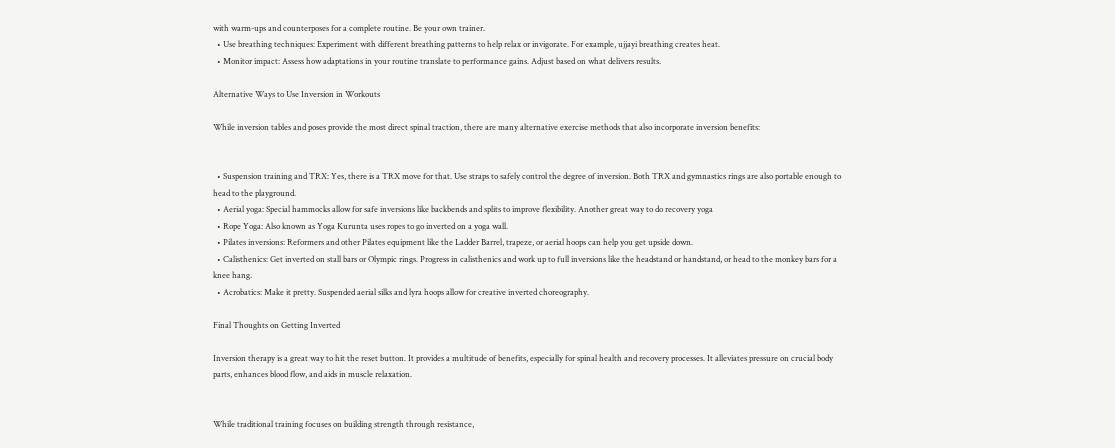with warm-ups and counterposes for a complete routine. Be your own trainer.
  • Use breathing techniques: Experiment with different breathing patterns to help relax or invigorate. For example, ujjayi breathing creates heat.
  • Monitor impact: Assess how adaptations in your routine translate to performance gains. Adjust based on what delivers results.

Alternative Ways to Use Inversion in Workouts

While inversion tables and poses provide the most direct spinal traction, there are many alternative exercise methods that also incorporate inversion benefits:


  • Suspension training and TRX: Yes, there is a TRX move for that. Use straps to safely control the degree of inversion. Both TRX and gymnastics rings are also portable enough to head to the playground.
  • Aerial yoga: Special hammocks allow for safe inversions like backbends and splits to improve flexibility. Another great way to do recovery yoga
  • Rope Yoga: Also known as Yoga Kurunta uses ropes to go inverted on a yoga wall.
  • Pilates inversions: Reformers and other Pilates equipment like the Ladder Barrel, trapeze, or aerial hoops can help you get upside down.
  • Calisthenics: Get inverted on stall bars or Olympic rings. Progress in calisthenics and work up to full inversions like the headstand or handstand, or head to the monkey bars for a knee hang.
  • Acrobatics: Make it pretty. Suspended aerial silks and lyra hoops allow for creative inverted choreography.

Final Thoughts on Getting Inverted

Inversion therapy is a great way to hit the reset button. It provides a multitude of benefits, especially for spinal health and recovery processes. It alleviates pressure on crucial body parts, enhances blood flow, and aids in muscle relaxation.


While traditional training focuses on building strength through resistance,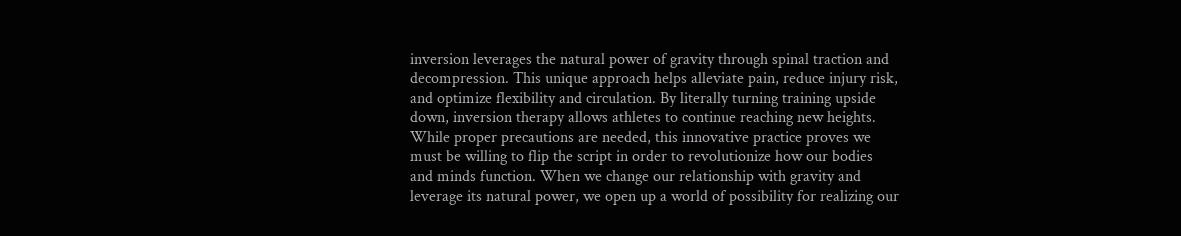inversion leverages the natural power of gravity through spinal traction and decompression. This unique approach helps alleviate pain, reduce injury risk, and optimize flexibility and circulation. By literally turning training upside down, inversion therapy allows athletes to continue reaching new heights. While proper precautions are needed, this innovative practice proves we must be willing to flip the script in order to revolutionize how our bodies and minds function. When we change our relationship with gravity and leverage its natural power, we open up a world of possibility for realizing our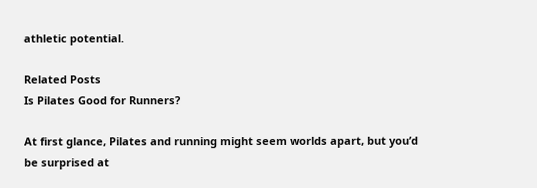athletic potential.

Related Posts
Is Pilates Good for Runners?

At first glance, Pilates and running might seem worlds apart, but you’d be surprised at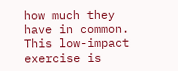how much they have in common. This low-impact exercise is